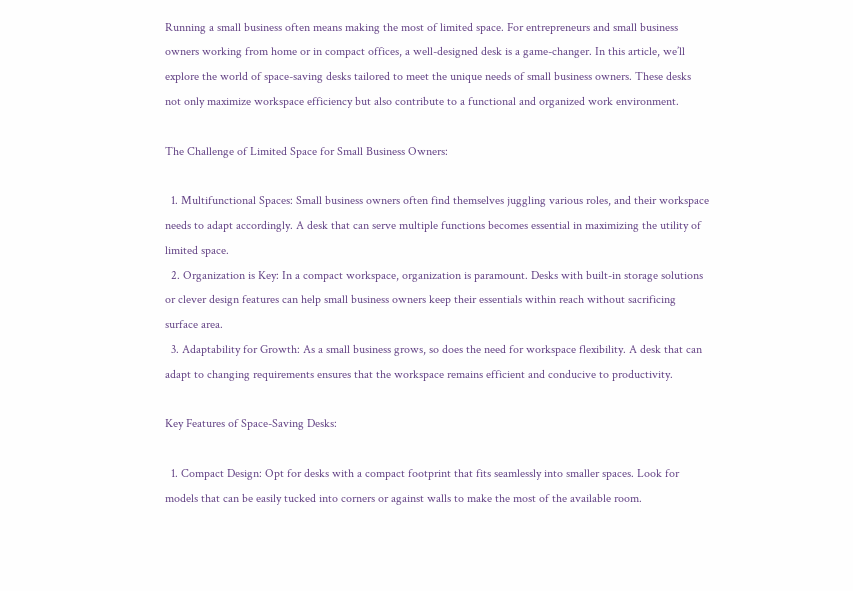Running a small business often means making the most of limited space. For entrepreneurs and small business owners working from home or in compact offices, a well-designed desk is a game-changer. In this article, we’ll explore the world of space-saving desks tailored to meet the unique needs of small business owners. These desks not only maximize workspace efficiency but also contribute to a functional and organized work environment.

The Challenge of Limited Space for Small Business Owners:

  1. Multifunctional Spaces: Small business owners often find themselves juggling various roles, and their workspace needs to adapt accordingly. A desk that can serve multiple functions becomes essential in maximizing the utility of limited space.
  2. Organization is Key: In a compact workspace, organization is paramount. Desks with built-in storage solutions or clever design features can help small business owners keep their essentials within reach without sacrificing surface area.
  3. Adaptability for Growth: As a small business grows, so does the need for workspace flexibility. A desk that can adapt to changing requirements ensures that the workspace remains efficient and conducive to productivity.

Key Features of Space-Saving Desks:

  1. Compact Design: Opt for desks with a compact footprint that fits seamlessly into smaller spaces. Look for models that can be easily tucked into corners or against walls to make the most of the available room.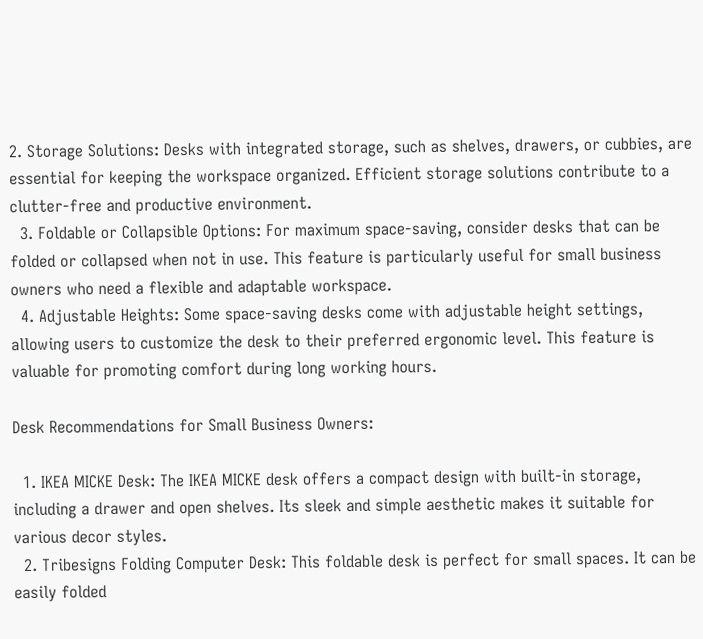2. Storage Solutions: Desks with integrated storage, such as shelves, drawers, or cubbies, are essential for keeping the workspace organized. Efficient storage solutions contribute to a clutter-free and productive environment.
  3. Foldable or Collapsible Options: For maximum space-saving, consider desks that can be folded or collapsed when not in use. This feature is particularly useful for small business owners who need a flexible and adaptable workspace.
  4. Adjustable Heights: Some space-saving desks come with adjustable height settings, allowing users to customize the desk to their preferred ergonomic level. This feature is valuable for promoting comfort during long working hours.

Desk Recommendations for Small Business Owners:

  1. IKEA MICKE Desk: The IKEA MICKE desk offers a compact design with built-in storage, including a drawer and open shelves. Its sleek and simple aesthetic makes it suitable for various decor styles.
  2. Tribesigns Folding Computer Desk: This foldable desk is perfect for small spaces. It can be easily folded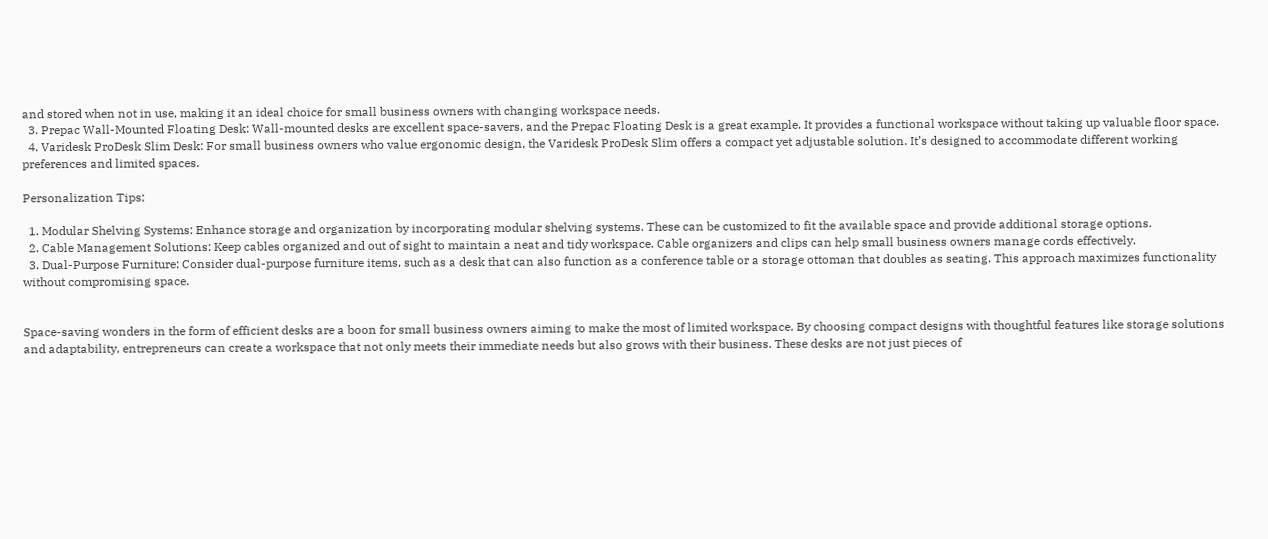and stored when not in use, making it an ideal choice for small business owners with changing workspace needs.
  3. Prepac Wall-Mounted Floating Desk: Wall-mounted desks are excellent space-savers, and the Prepac Floating Desk is a great example. It provides a functional workspace without taking up valuable floor space.
  4. Varidesk ProDesk Slim Desk: For small business owners who value ergonomic design, the Varidesk ProDesk Slim offers a compact yet adjustable solution. It’s designed to accommodate different working preferences and limited spaces.

Personalization Tips:

  1. Modular Shelving Systems: Enhance storage and organization by incorporating modular shelving systems. These can be customized to fit the available space and provide additional storage options.
  2. Cable Management Solutions: Keep cables organized and out of sight to maintain a neat and tidy workspace. Cable organizers and clips can help small business owners manage cords effectively.
  3. Dual-Purpose Furniture: Consider dual-purpose furniture items, such as a desk that can also function as a conference table or a storage ottoman that doubles as seating. This approach maximizes functionality without compromising space.


Space-saving wonders in the form of efficient desks are a boon for small business owners aiming to make the most of limited workspace. By choosing compact designs with thoughtful features like storage solutions and adaptability, entrepreneurs can create a workspace that not only meets their immediate needs but also grows with their business. These desks are not just pieces of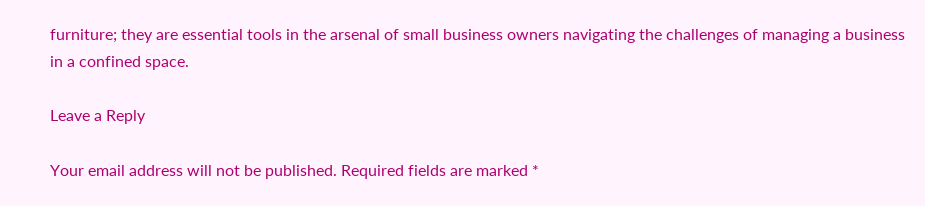furniture; they are essential tools in the arsenal of small business owners navigating the challenges of managing a business in a confined space.

Leave a Reply

Your email address will not be published. Required fields are marked *